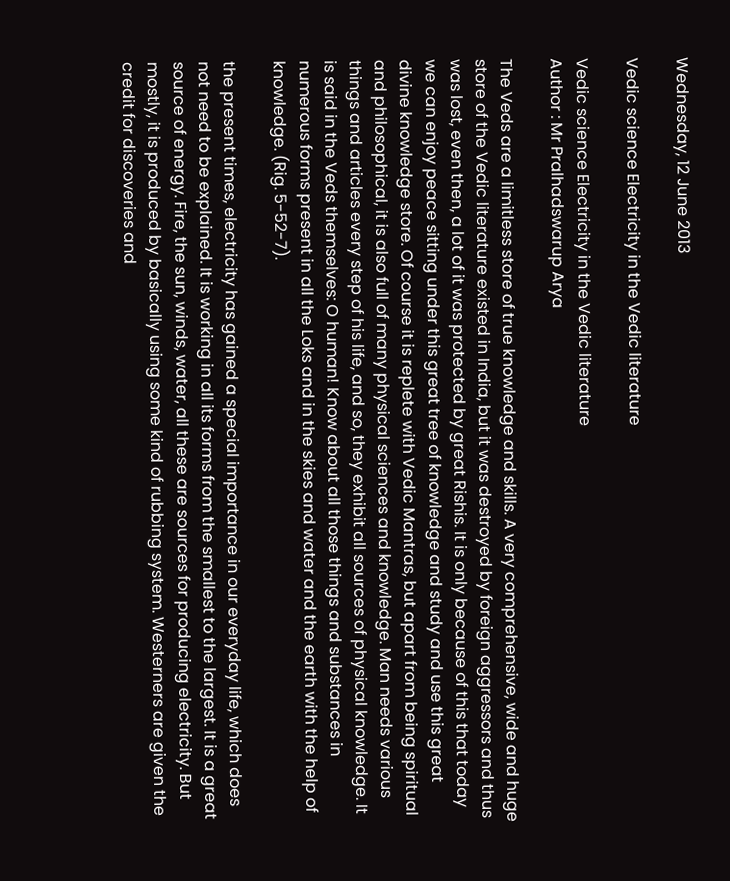Wednesday, 12 June 2013

Vedic science Electricity in the Vedic literature

Vedic science Electricity in the Vedic literature
Author : Mr Pralhadswarup Arya

The Veds are a limitless store of true knowledge and skills. A very comprehensive, wide and huge store of the Vedic literature existed in India, but it was destroyed by foreign aggressors and thus was lost, even then, a lot of it was protected by great Rishis. It is only because of this that today we can enjoy peace sitting under this great tree of knowledge and study and use this great divine knowledge store. Of course it is replete with Vedic Mantras, but apart from being spiritual and philosophical, it is also full of many physical sciences and knowledge. Man needs various things and articles every step of his life, and so, they exhibit all sources of physical knowledge. It is said in the Veds themselves: O human! Know about all those things and substances in numerous forms present in all the Loks and in the skies and water and the earth with the help of knowledge. (Rig. 5-52-7).

the present times, electricity has gained a special importance in our everyday life, which does not need to be explained. It is working in all its forms from the smallest to the largest. It is a great source of energy. Fire, the sun, winds, water, all these are sources for producing electricity. But mostly, it is produced by basically using some kind of rubbing system. Westerners are given the credit for discoveries and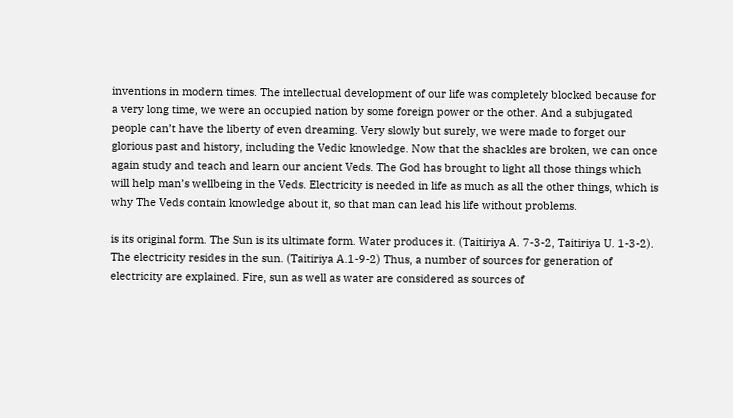inventions in modern times. The intellectual development of our life was completely blocked because for a very long time, we were an occupied nation by some foreign power or the other. And a subjugated people can’t have the liberty of even dreaming. Very slowly but surely, we were made to forget our glorious past and history, including the Vedic knowledge. Now that the shackles are broken, we can once again study and teach and learn our ancient Veds. The God has brought to light all those things which will help man’s wellbeing in the Veds. Electricity is needed in life as much as all the other things, which is why The Veds contain knowledge about it, so that man can lead his life without problems.

is its original form. The Sun is its ultimate form. Water produces it. (Taitiriya A. 7-3-2, Taitiriya U. 1-3-2). The electricity resides in the sun. (Taitiriya A.1-9-2) Thus, a number of sources for generation of electricity are explained. Fire, sun as well as water are considered as sources of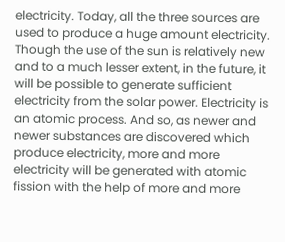electricity. Today, all the three sources are used to produce a huge amount electricity. Though the use of the sun is relatively new and to a much lesser extent, in the future, it will be possible to generate sufficient electricity from the solar power. Electricity is an atomic process. And so, as newer and newer substances are discovered which produce electricity, more and more electricity will be generated with atomic fission with the help of more and more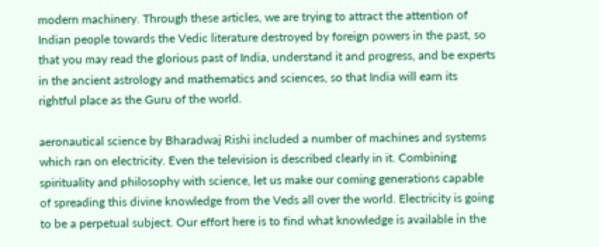modern machinery. Through these articles, we are trying to attract the attention of Indian people towards the Vedic literature destroyed by foreign powers in the past, so that you may read the glorious past of India, understand it and progress, and be experts in the ancient astrology and mathematics and sciences, so that India will earn its rightful place as the Guru of the world.

aeronautical science by Bharadwaj Rishi included a number of machines and systems which ran on electricity. Even the television is described clearly in it. Combining spirituality and philosophy with science, let us make our coming generations capable of spreading this divine knowledge from the Veds all over the world. Electricity is going to be a perpetual subject. Our effort here is to find what knowledge is available in the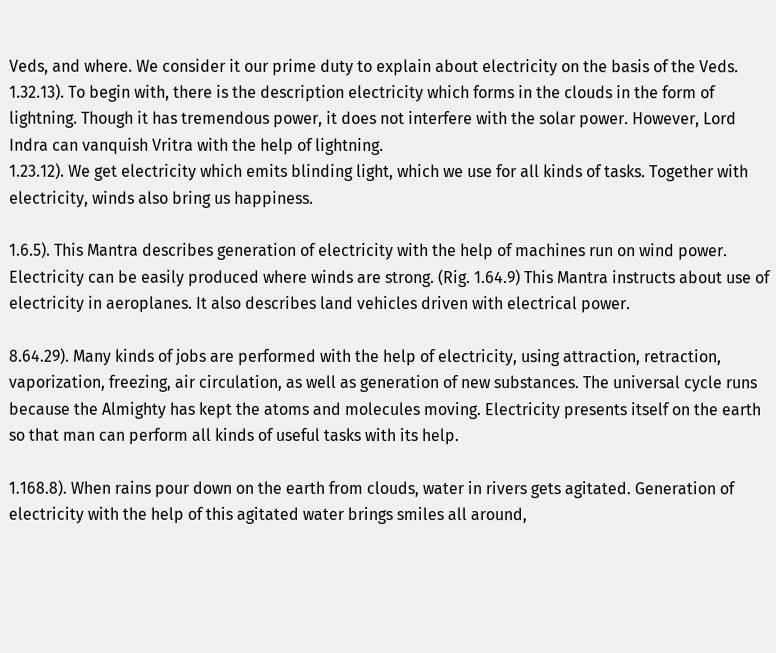Veds, and where. We consider it our prime duty to explain about electricity on the basis of the Veds.
1.32.13). To begin with, there is the description electricity which forms in the clouds in the form of lightning. Though it has tremendous power, it does not interfere with the solar power. However, Lord Indra can vanquish Vritra with the help of lightning.
1.23.12). We get electricity which emits blinding light, which we use for all kinds of tasks. Together with electricity, winds also bring us happiness.

1.6.5). This Mantra describes generation of electricity with the help of machines run on wind power. Electricity can be easily produced where winds are strong. (Rig. 1.64.9) This Mantra instructs about use of electricity in aeroplanes. It also describes land vehicles driven with electrical power.

8.64.29). Many kinds of jobs are performed with the help of electricity, using attraction, retraction, vaporization, freezing, air circulation, as well as generation of new substances. The universal cycle runs because the Almighty has kept the atoms and molecules moving. Electricity presents itself on the earth so that man can perform all kinds of useful tasks with its help.

1.168.8). When rains pour down on the earth from clouds, water in rivers gets agitated. Generation of electricity with the help of this agitated water brings smiles all around,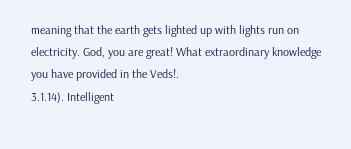meaning that the earth gets lighted up with lights run on electricity. God, you are great! What extraordinary knowledge you have provided in the Veds!.
3.1.14). Intelligent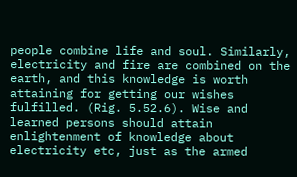people combine life and soul. Similarly, electricity and fire are combined on the earth, and this knowledge is worth attaining for getting our wishes fulfilled. (Rig. 5.52.6). Wise and learned persons should attain enlightenment of knowledge about electricity etc, just as the armed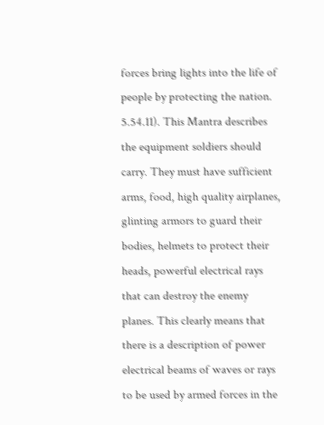forces bring lights into the life of people by protecting the nation.
5.54.11). This Mantra describes the equipment soldiers should carry. They must have sufficient arms, food, high quality airplanes, glinting armors to guard their bodies, helmets to protect their heads, powerful electrical rays that can destroy the enemy planes. This clearly means that there is a description of power electrical beams of waves or rays to be used by armed forces in the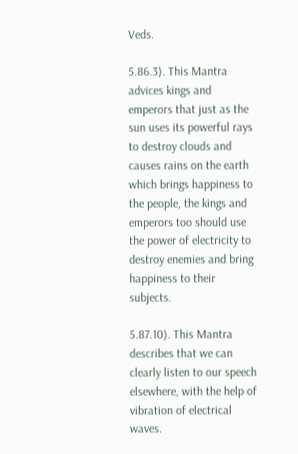Veds.

5.86.3). This Mantra advices kings and emperors that just as the sun uses its powerful rays to destroy clouds and causes rains on the earth which brings happiness to the people, the kings and emperors too should use the power of electricity to destroy enemies and bring happiness to their subjects.

5.87.10). This Mantra describes that we can clearly listen to our speech elsewhere, with the help of vibration of electrical waves.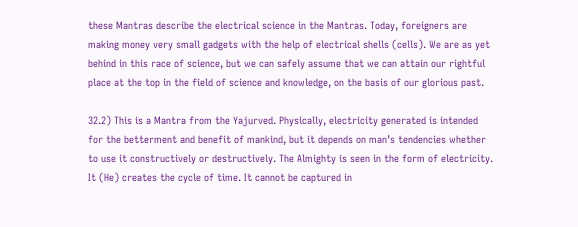these Mantras describe the electrical science in the Mantras. Today, foreigners are making money very small gadgets with the help of electrical shells (cells). We are as yet behind in this race of science, but we can safely assume that we can attain our rightful place at the top in the field of science and knowledge, on the basis of our glorious past.

32.2) This is a Mantra from the Yajurved. Physically, electricity generated is intended for the betterment and benefit of mankind, but it depends on man’s tendencies whether to use it constructively or destructively. The Almighty is seen in the form of electricity. It (He) creates the cycle of time. It cannot be captured in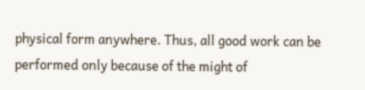physical form anywhere. Thus, all good work can be performed only because of the might of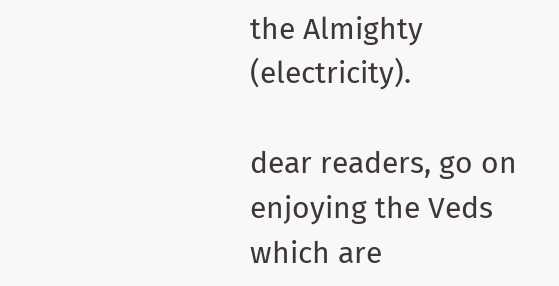the Almighty (electricity).

dear readers, go on enjoying the Veds which are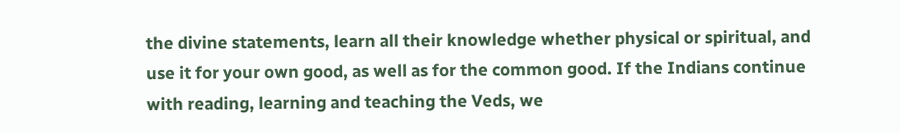the divine statements, learn all their knowledge whether physical or spiritual, and use it for your own good, as well as for the common good. If the Indians continue with reading, learning and teaching the Veds, we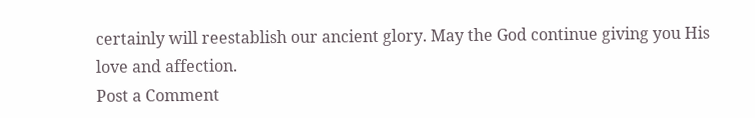certainly will reestablish our ancient glory. May the God continue giving you His love and affection.
Post a Comment